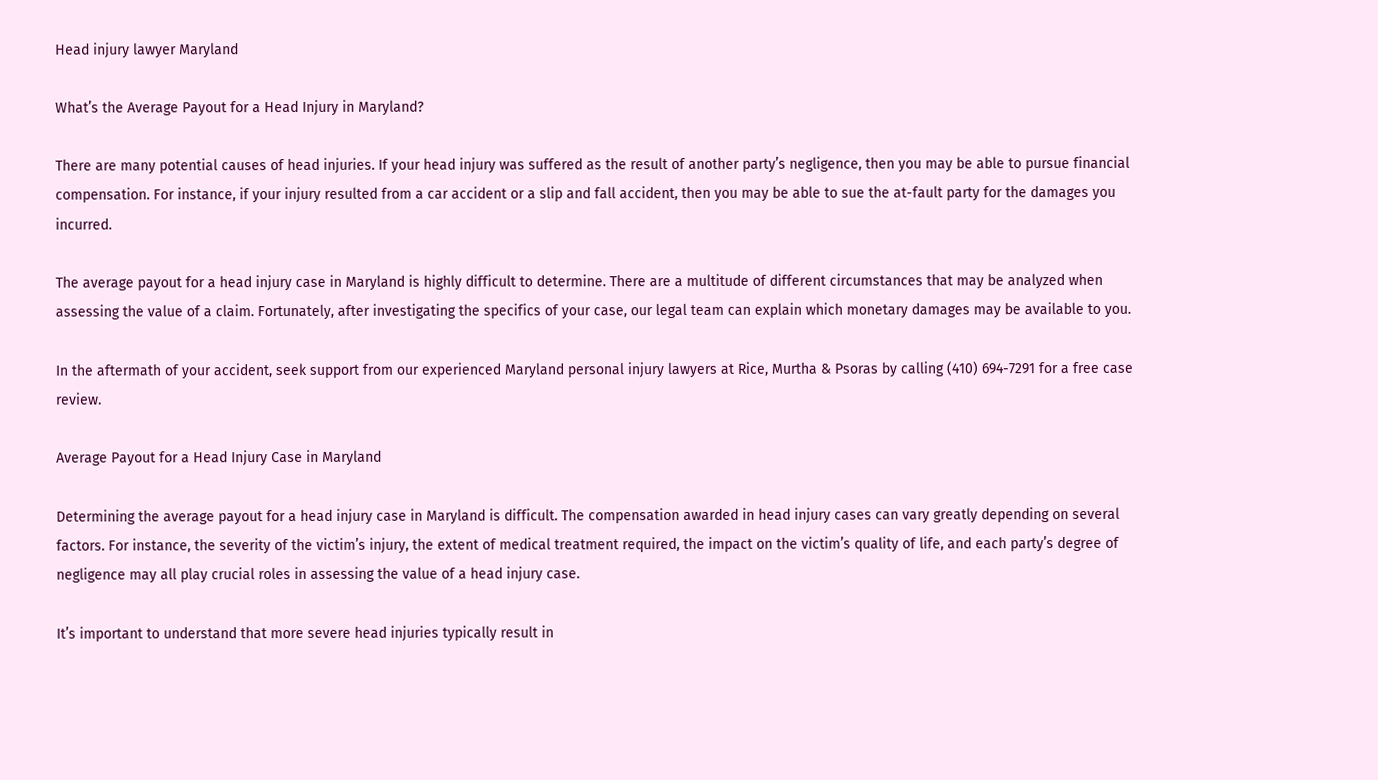Head injury lawyer Maryland

What’s the Average Payout for a Head Injury in Maryland?

There are many potential causes of head injuries. If your head injury was suffered as the result of another party’s negligence, then you may be able to pursue financial compensation. For instance, if your injury resulted from a car accident or a slip and fall accident, then you may be able to sue the at-fault party for the damages you incurred.

The average payout for a head injury case in Maryland is highly difficult to determine. There are a multitude of different circumstances that may be analyzed when assessing the value of a claim. Fortunately, after investigating the specifics of your case, our legal team can explain which monetary damages may be available to you.

In the aftermath of your accident, seek support from our experienced Maryland personal injury lawyers at Rice, Murtha & Psoras by calling (410) 694-7291 for a free case review.

Average Payout for a Head Injury Case in Maryland

Determining the average payout for a head injury case in Maryland is difficult. The compensation awarded in head injury cases can vary greatly depending on several factors. For instance, the severity of the victim’s injury, the extent of medical treatment required, the impact on the victim’s quality of life, and each party’s degree of negligence may all play crucial roles in assessing the value of a head injury case.

It’s important to understand that more severe head injuries typically result in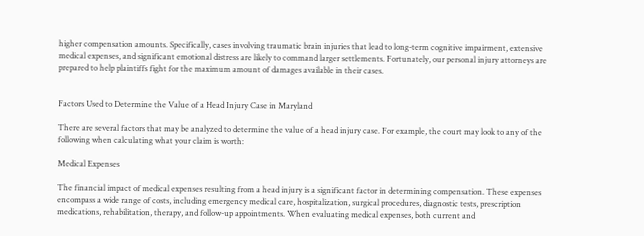higher compensation amounts. Specifically, cases involving traumatic brain injuries that lead to long-term cognitive impairment, extensive medical expenses, and significant emotional distress are likely to command larger settlements. Fortunately, our personal injury attorneys are prepared to help plaintiffs fight for the maximum amount of damages available in their cases.


Factors Used to Determine the Value of a Head Injury Case in Maryland

There are several factors that may be analyzed to determine the value of a head injury case. For example, the court may look to any of the following when calculating what your claim is worth:

Medical Expenses

The financial impact of medical expenses resulting from a head injury is a significant factor in determining compensation. These expenses encompass a wide range of costs, including emergency medical care, hospitalization, surgical procedures, diagnostic tests, prescription medications, rehabilitation, therapy, and follow-up appointments. When evaluating medical expenses, both current and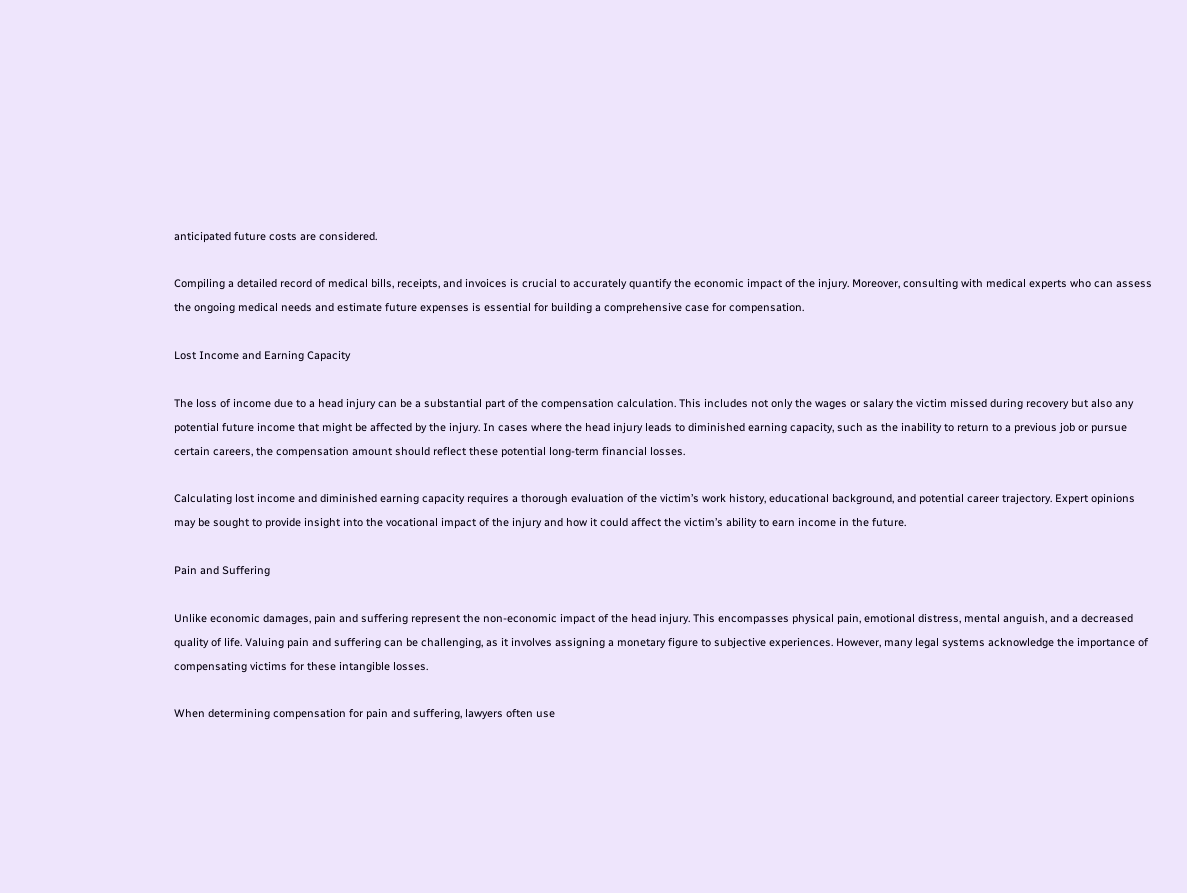anticipated future costs are considered.

Compiling a detailed record of medical bills, receipts, and invoices is crucial to accurately quantify the economic impact of the injury. Moreover, consulting with medical experts who can assess the ongoing medical needs and estimate future expenses is essential for building a comprehensive case for compensation.

Lost Income and Earning Capacity

The loss of income due to a head injury can be a substantial part of the compensation calculation. This includes not only the wages or salary the victim missed during recovery but also any potential future income that might be affected by the injury. In cases where the head injury leads to diminished earning capacity, such as the inability to return to a previous job or pursue certain careers, the compensation amount should reflect these potential long-term financial losses.

Calculating lost income and diminished earning capacity requires a thorough evaluation of the victim’s work history, educational background, and potential career trajectory. Expert opinions may be sought to provide insight into the vocational impact of the injury and how it could affect the victim’s ability to earn income in the future.

Pain and Suffering

Unlike economic damages, pain and suffering represent the non-economic impact of the head injury. This encompasses physical pain, emotional distress, mental anguish, and a decreased quality of life. Valuing pain and suffering can be challenging, as it involves assigning a monetary figure to subjective experiences. However, many legal systems acknowledge the importance of compensating victims for these intangible losses.

When determining compensation for pain and suffering, lawyers often use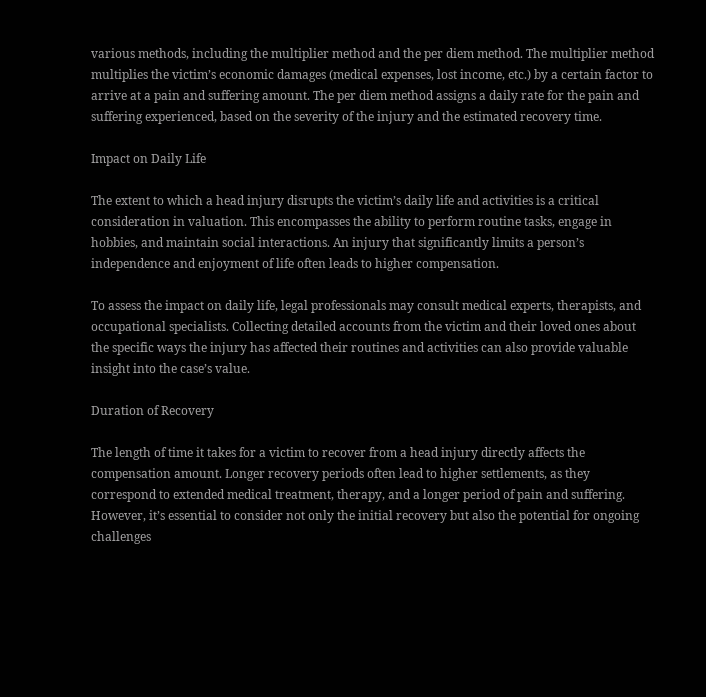various methods, including the multiplier method and the per diem method. The multiplier method multiplies the victim’s economic damages (medical expenses, lost income, etc.) by a certain factor to arrive at a pain and suffering amount. The per diem method assigns a daily rate for the pain and suffering experienced, based on the severity of the injury and the estimated recovery time.

Impact on Daily Life

The extent to which a head injury disrupts the victim’s daily life and activities is a critical consideration in valuation. This encompasses the ability to perform routine tasks, engage in hobbies, and maintain social interactions. An injury that significantly limits a person’s independence and enjoyment of life often leads to higher compensation.

To assess the impact on daily life, legal professionals may consult medical experts, therapists, and occupational specialists. Collecting detailed accounts from the victim and their loved ones about the specific ways the injury has affected their routines and activities can also provide valuable insight into the case’s value.

Duration of Recovery

The length of time it takes for a victim to recover from a head injury directly affects the compensation amount. Longer recovery periods often lead to higher settlements, as they correspond to extended medical treatment, therapy, and a longer period of pain and suffering. However, it’s essential to consider not only the initial recovery but also the potential for ongoing challenges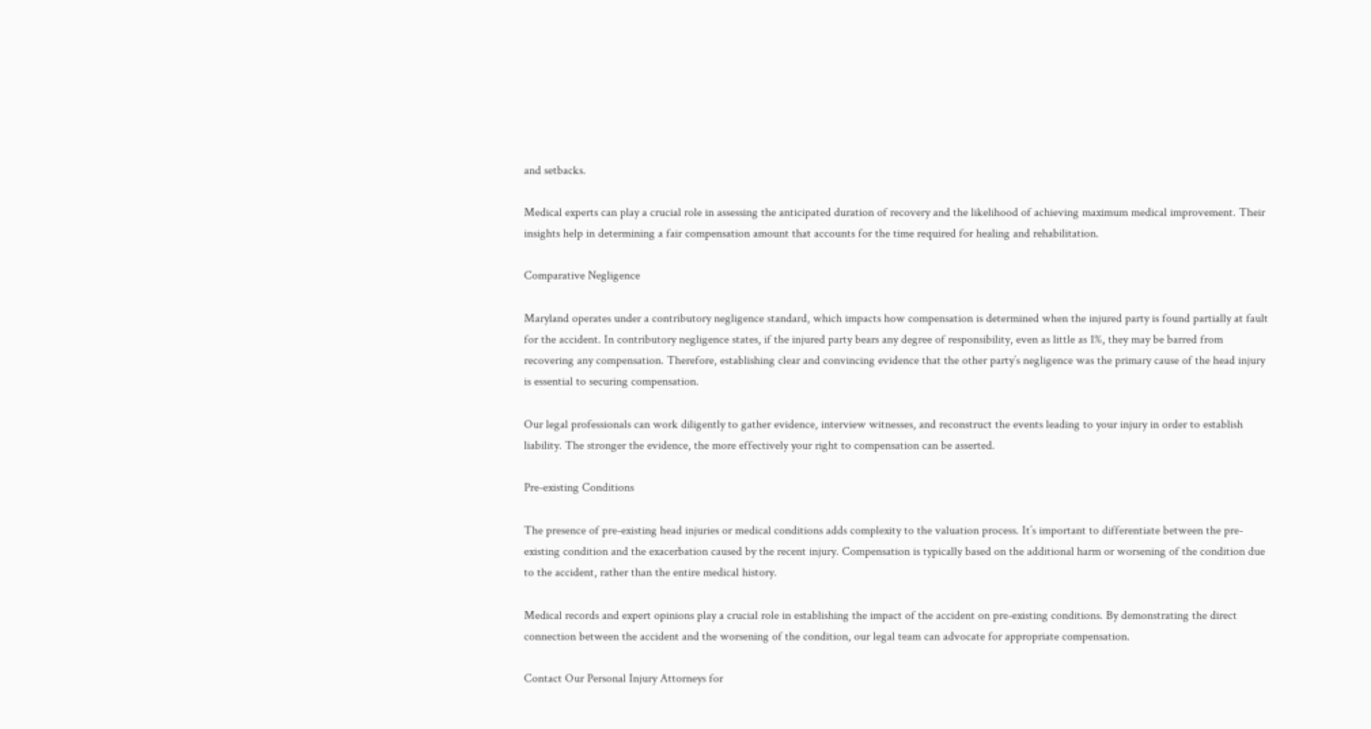and setbacks.

Medical experts can play a crucial role in assessing the anticipated duration of recovery and the likelihood of achieving maximum medical improvement. Their insights help in determining a fair compensation amount that accounts for the time required for healing and rehabilitation.

Comparative Negligence

Maryland operates under a contributory negligence standard, which impacts how compensation is determined when the injured party is found partially at fault for the accident. In contributory negligence states, if the injured party bears any degree of responsibility, even as little as 1%, they may be barred from recovering any compensation. Therefore, establishing clear and convincing evidence that the other party’s negligence was the primary cause of the head injury is essential to securing compensation.

Our legal professionals can work diligently to gather evidence, interview witnesses, and reconstruct the events leading to your injury in order to establish liability. The stronger the evidence, the more effectively your right to compensation can be asserted.

Pre-existing Conditions

The presence of pre-existing head injuries or medical conditions adds complexity to the valuation process. It’s important to differentiate between the pre-existing condition and the exacerbation caused by the recent injury. Compensation is typically based on the additional harm or worsening of the condition due to the accident, rather than the entire medical history.

Medical records and expert opinions play a crucial role in establishing the impact of the accident on pre-existing conditions. By demonstrating the direct connection between the accident and the worsening of the condition, our legal team can advocate for appropriate compensation.

Contact Our Personal Injury Attorneys for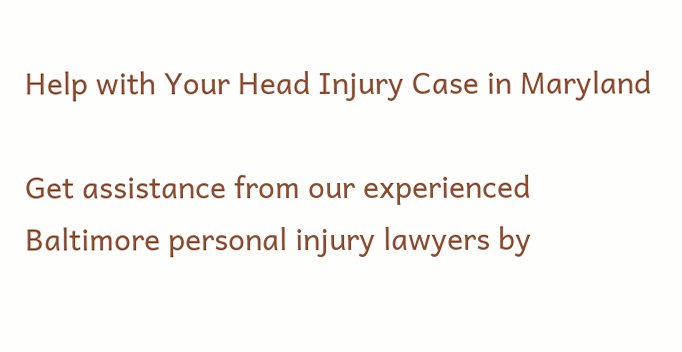Help with Your Head Injury Case in Maryland

Get assistance from our experienced Baltimore personal injury lawyers by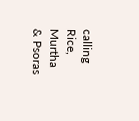calling Rice, Murtha & Psoras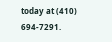today at (410) 694-7291.